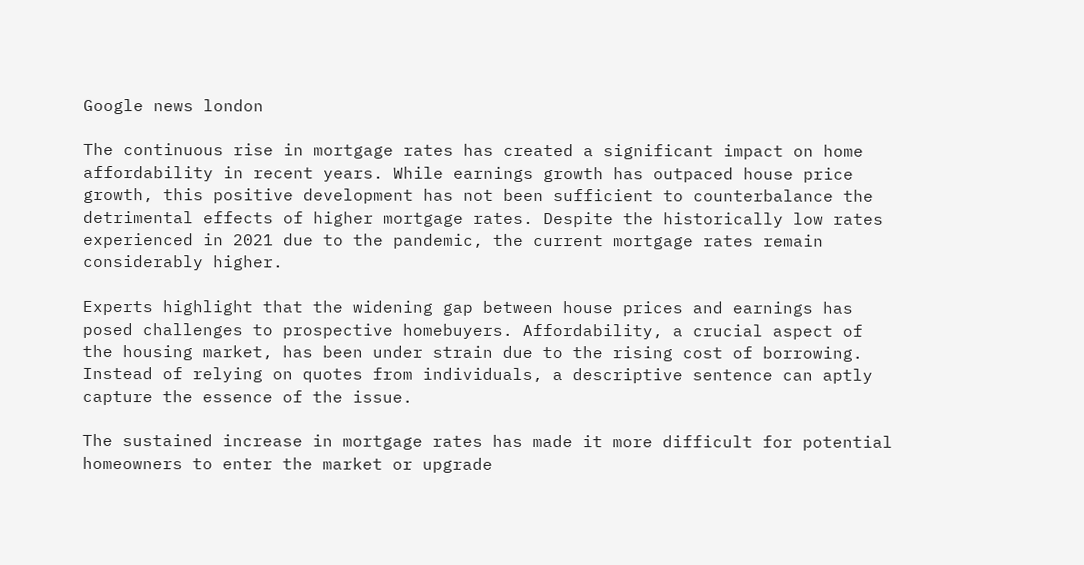Google news london

The continuous rise in mortgage rates has created a significant impact on home affordability in recent years. While earnings growth has outpaced house price growth, this positive development has not been sufficient to counterbalance the detrimental effects of higher mortgage rates. Despite the historically low rates experienced in 2021 due to the pandemic, the current mortgage rates remain considerably higher.

Experts highlight that the widening gap between house prices and earnings has posed challenges to prospective homebuyers. Affordability, a crucial aspect of the housing market, has been under strain due to the rising cost of borrowing. Instead of relying on quotes from individuals, a descriptive sentence can aptly capture the essence of the issue.

The sustained increase in mortgage rates has made it more difficult for potential homeowners to enter the market or upgrade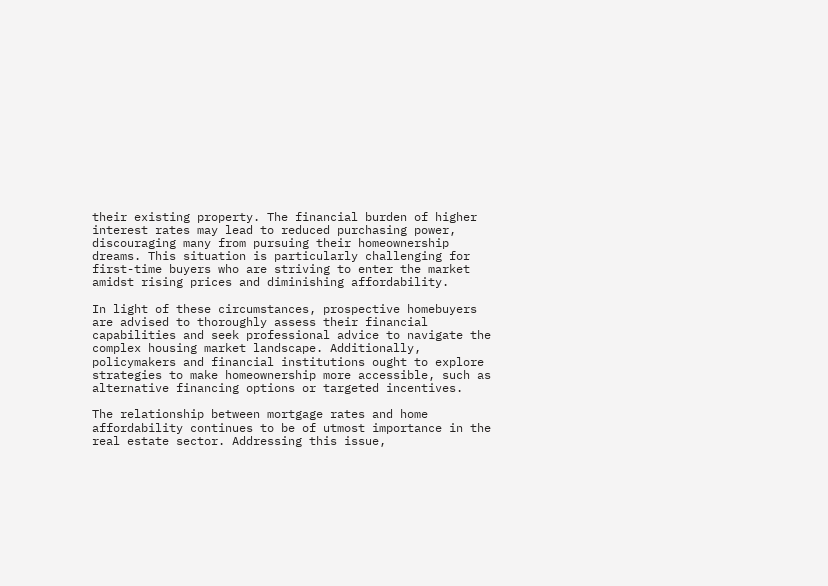their existing property. The financial burden of higher interest rates may lead to reduced purchasing power, discouraging many from pursuing their homeownership dreams. This situation is particularly challenging for first-time buyers who are striving to enter the market amidst rising prices and diminishing affordability.

In light of these circumstances, prospective homebuyers are advised to thoroughly assess their financial capabilities and seek professional advice to navigate the complex housing market landscape. Additionally, policymakers and financial institutions ought to explore strategies to make homeownership more accessible, such as alternative financing options or targeted incentives.

The relationship between mortgage rates and home affordability continues to be of utmost importance in the real estate sector. Addressing this issue,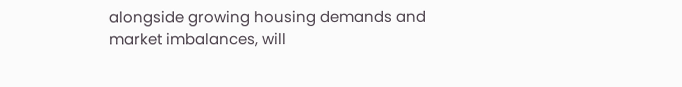alongside growing housing demands and market imbalances, will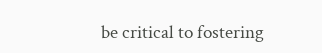be critical to fostering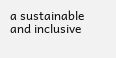a sustainable and inclusive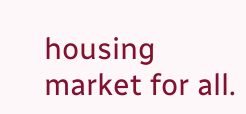housing market for all.